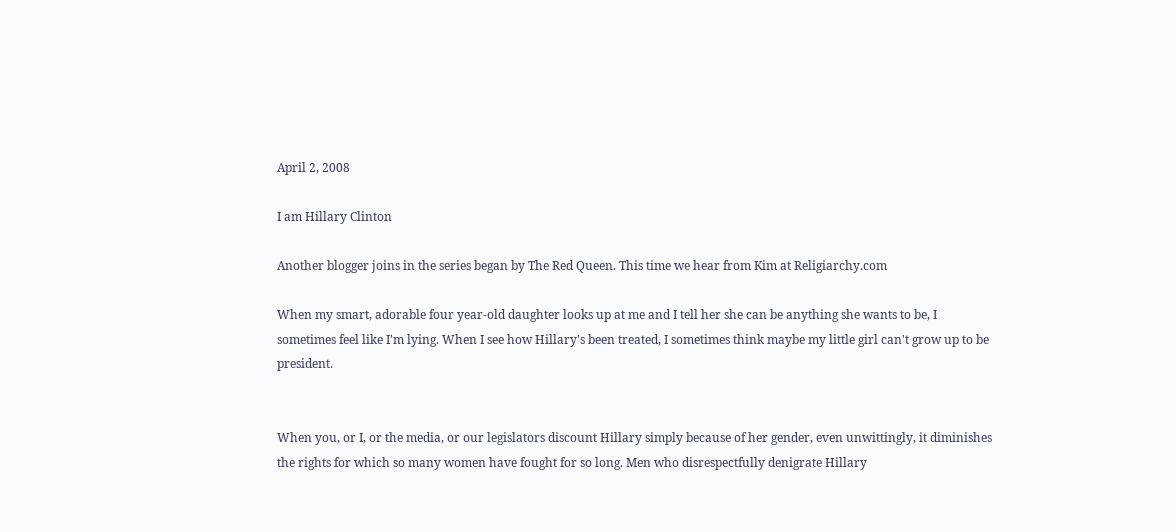April 2, 2008

I am Hillary Clinton

Another blogger joins in the series began by The Red Queen. This time we hear from Kim at Religiarchy.com

When my smart, adorable four year-old daughter looks up at me and I tell her she can be anything she wants to be, I sometimes feel like I'm lying. When I see how Hillary's been treated, I sometimes think maybe my little girl can't grow up to be president.


When you, or I, or the media, or our legislators discount Hillary simply because of her gender, even unwittingly, it diminishes the rights for which so many women have fought for so long. Men who disrespectfully denigrate Hillary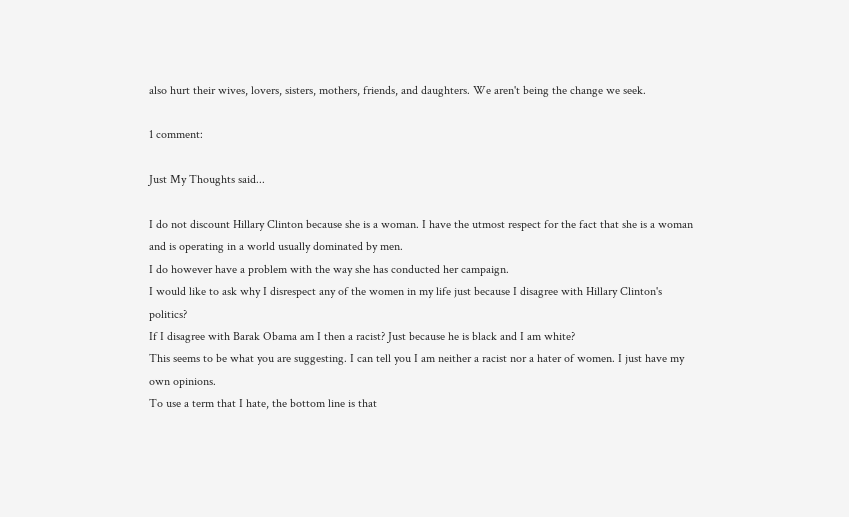also hurt their wives, lovers, sisters, mothers, friends, and daughters. We aren't being the change we seek.

1 comment:

Just My Thoughts said...

I do not discount Hillary Clinton because she is a woman. I have the utmost respect for the fact that she is a woman and is operating in a world usually dominated by men.
I do however have a problem with the way she has conducted her campaign.
I would like to ask why I disrespect any of the women in my life just because I disagree with Hillary Clinton's politics?
If I disagree with Barak Obama am I then a racist? Just because he is black and I am white?
This seems to be what you are suggesting. I can tell you I am neither a racist nor a hater of women. I just have my own opinions.
To use a term that I hate, the bottom line is that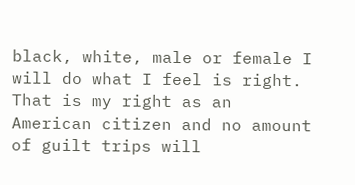black, white, male or female I will do what I feel is right.
That is my right as an American citizen and no amount of guilt trips will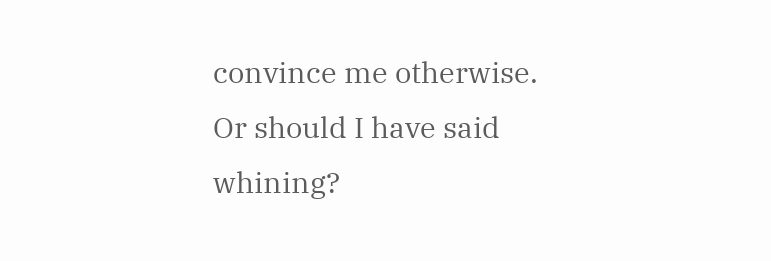convince me otherwise.
Or should I have said whining?